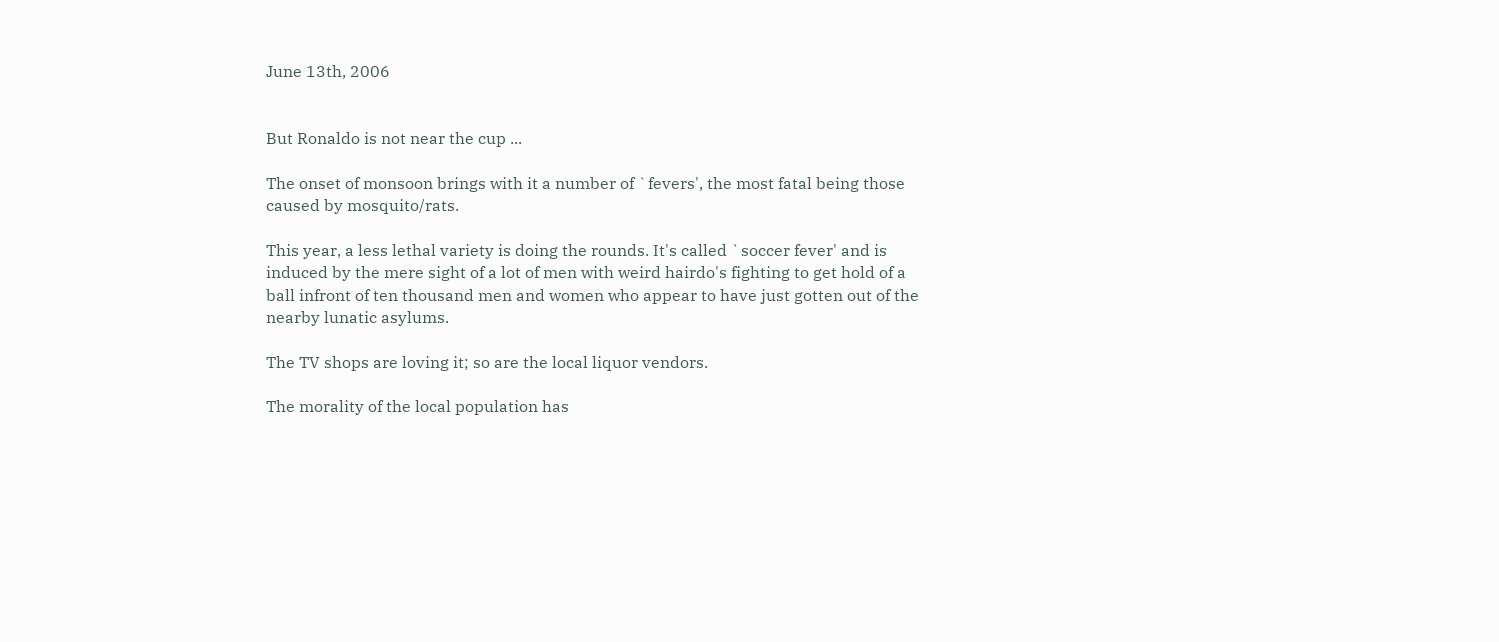June 13th, 2006


But Ronaldo is not near the cup ...

The onset of monsoon brings with it a number of `fevers', the most fatal being those caused by mosquito/rats.

This year, a less lethal variety is doing the rounds. It's called `soccer fever' and is induced by the mere sight of a lot of men with weird hairdo's fighting to get hold of a ball infront of ten thousand men and women who appear to have just gotten out of the nearby lunatic asylums.

The TV shops are loving it; so are the local liquor vendors.

The morality of the local population has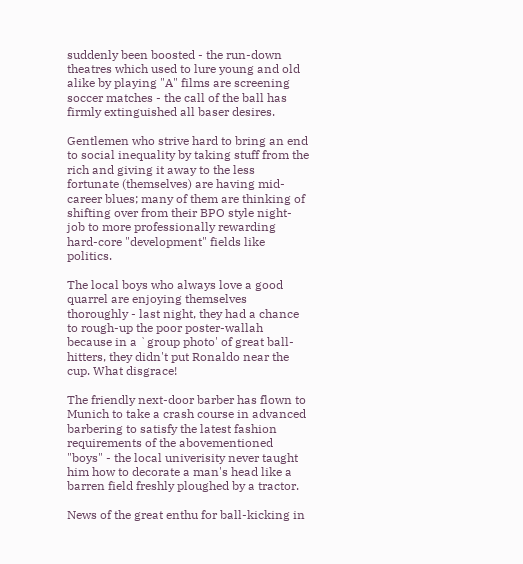suddenly been boosted - the run-down theatres which used to lure young and old alike by playing "A" films are screening soccer matches - the call of the ball has firmly extinguished all baser desires.

Gentlemen who strive hard to bring an end to social inequality by taking stuff from the rich and giving it away to the less fortunate (themselves) are having mid-career blues; many of them are thinking of shifting over from their BPO style night-job to more professionally rewarding hard-core "development" fields like politics.

The local boys who always love a good quarrel are enjoying themselves thoroughly - last night, they had a chance to rough-up the poor poster-wallah because in a `group photo' of great ball-hitters, they didn't put Ronaldo near the cup. What disgrace!

The friendly next-door barber has flown to Munich to take a crash course in advanced barbering to satisfy the latest fashion requirements of the abovementioned "boys" - the local univerisity never taught him how to decorate a man's head like a barren field freshly ploughed by a tractor.

News of the great enthu for ball-kicking in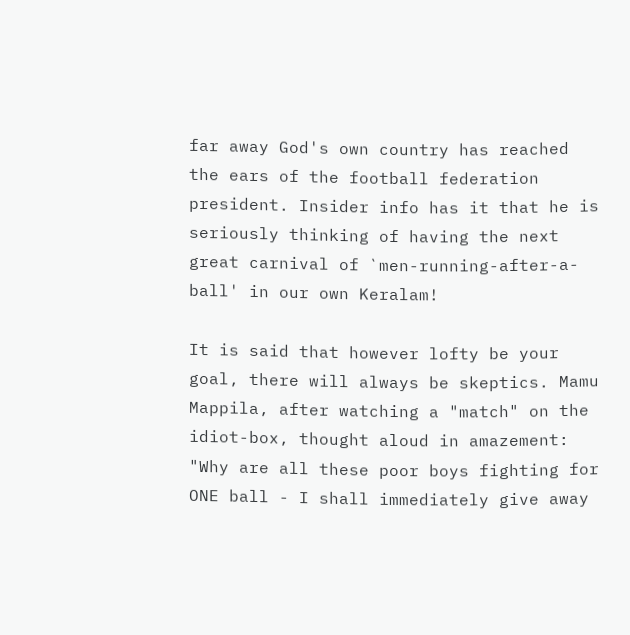far away God's own country has reached the ears of the football federation president. Insider info has it that he is seriously thinking of having the next great carnival of `men-running-after-a-ball' in our own Keralam!

It is said that however lofty be your goal, there will always be skeptics. Mamu Mappila, after watching a "match" on the idiot-box, thought aloud in amazement: "Why are all these poor boys fighting for ONE ball - I shall immediately give away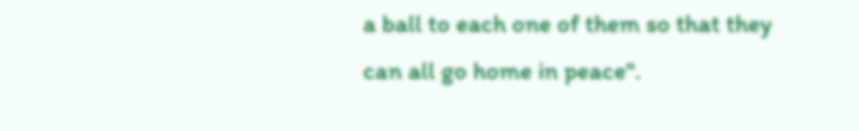a ball to each one of them so that they can all go home in peace".